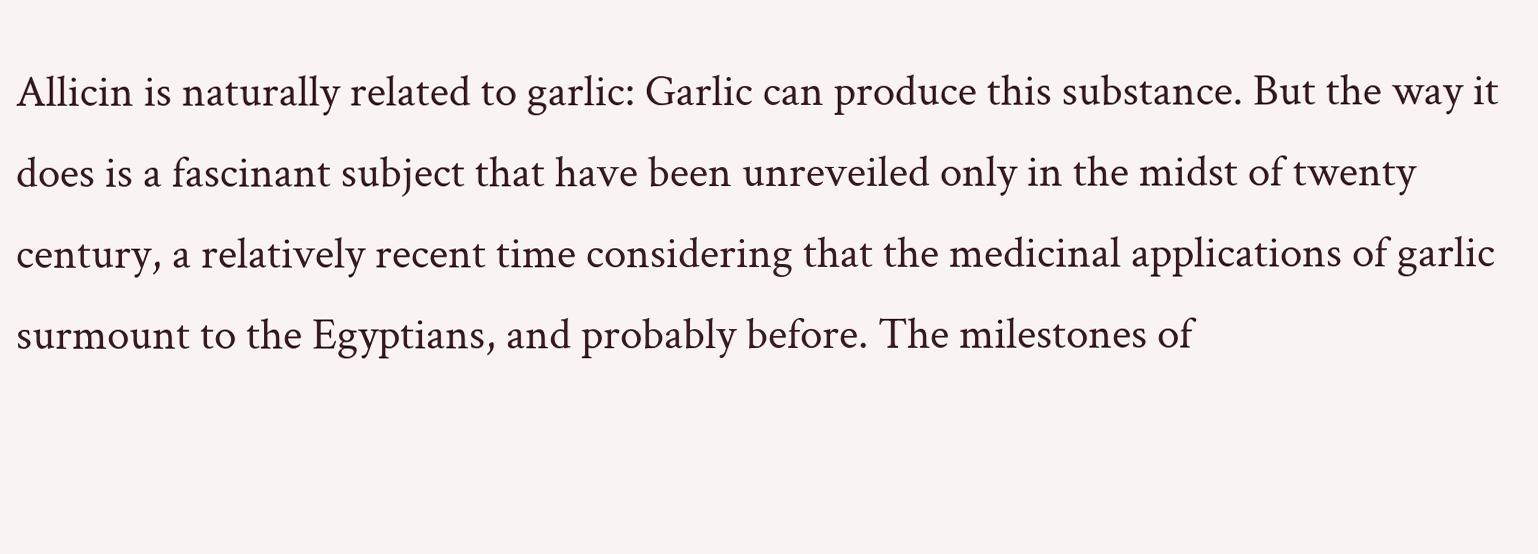Allicin is naturally related to garlic: Garlic can produce this substance. But the way it does is a fascinant subject that have been unreveiled only in the midst of twenty century, a relatively recent time considering that the medicinal applications of garlic surmount to the Egyptians, and probably before. The milestones of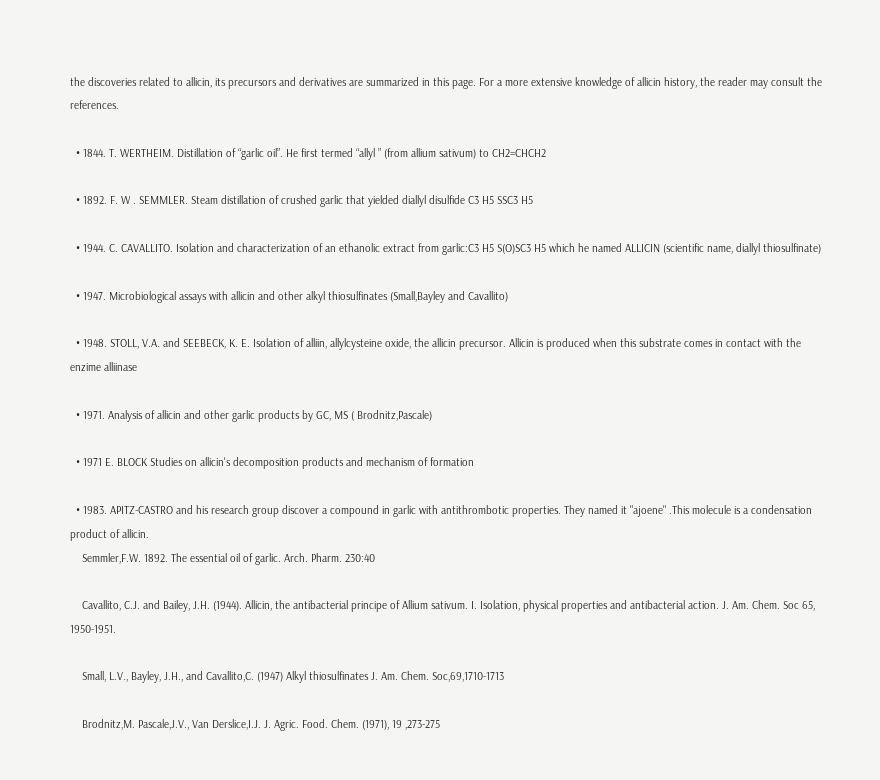the discoveries related to allicin, its precursors and derivatives are summarized in this page. For a more extensive knowledge of allicin history, the reader may consult the references.

  • 1844. T. WERTHEIM. Distillation of “garlic oil”. He first termed “allyl ” (from allium sativum) to CH2=CHCH2

  • 1892. F. W . SEMMLER. Steam distillation of crushed garlic that yielded diallyl disulfide C3 H5 SSC3 H5

  • 1944. C. CAVALLITO. Isolation and characterization of an ethanolic extract from garlic:C3 H5 S(O)SC3 H5 which he named ALLICIN (scientific name, diallyl thiosulfinate)

  • 1947. Microbiological assays with allicin and other alkyl thiosulfinates (Small,Bayley and Cavallito)

  • 1948. STOLL, V.A. and SEEBECK, K. E. Isolation of alliin, allylcysteine oxide, the allicin precursor. Allicin is produced when this substrate comes in contact with the enzime alliinase

  • 1971. Analysis of allicin and other garlic products by GC, MS ( Brodnitz,Pascale)

  • 1971 E. BLOCK Studies on allicin's decomposition products and mechanism of formation

  • 1983. APITZ-CASTRO and his research group discover a compound in garlic with antithrombotic properties. They named it "ajoene" .This molecule is a condensation product of allicin.
    Semmler,F.W. 1892. The essential oil of garlic. Arch. Pharm. 230:40

    Cavallito, C.J. and Bailey, J.H. (1944). Allicin, the antibacterial principe of Allium sativum. I. Isolation, physical properties and antibacterial action. J. Am. Chem. Soc 65, 1950-1951.

    Small, L.V., Bayley, J.H., and Cavallito,C. (1947) Alkyl thiosulfinates J. Am. Chem. Soc,69,1710-1713

    Brodnitz,M. Pascale,J.V., Van Derslice,I.J. J. Agric. Food. Chem. (1971), 19 ,273-275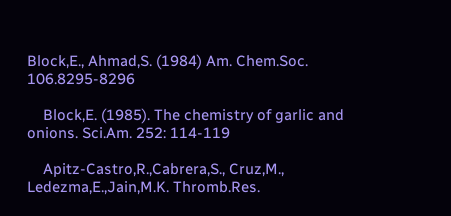Block,E., Ahmad,S. (1984) Am. Chem.Soc. 106.8295-8296

    Block,E. (1985). The chemistry of garlic and onions. Sci.Am. 252: 114-119

    Apitz-Castro,R.,Cabrera,S., Cruz,M., Ledezma,E.,Jain,M.K. Thromb.Res.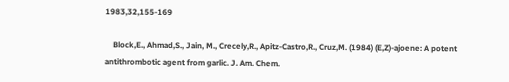1983,32,155-169

    Block,E., Ahmad,S., Jain, M., Crecely,R., Apitz-Castro,R., Cruz,M. (1984) (E,Z)-ajoene: A potent antithrombotic agent from garlic. J. Am. Chem.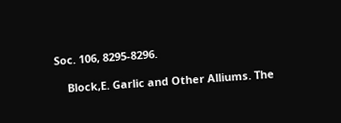Soc. 106, 8295-8296.

    Block,E. Garlic and Other Alliums. The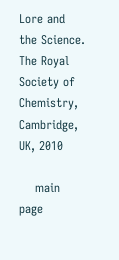Lore and the Science. The Royal Society of Chemistry, Cambridge, UK, 2010

    main page